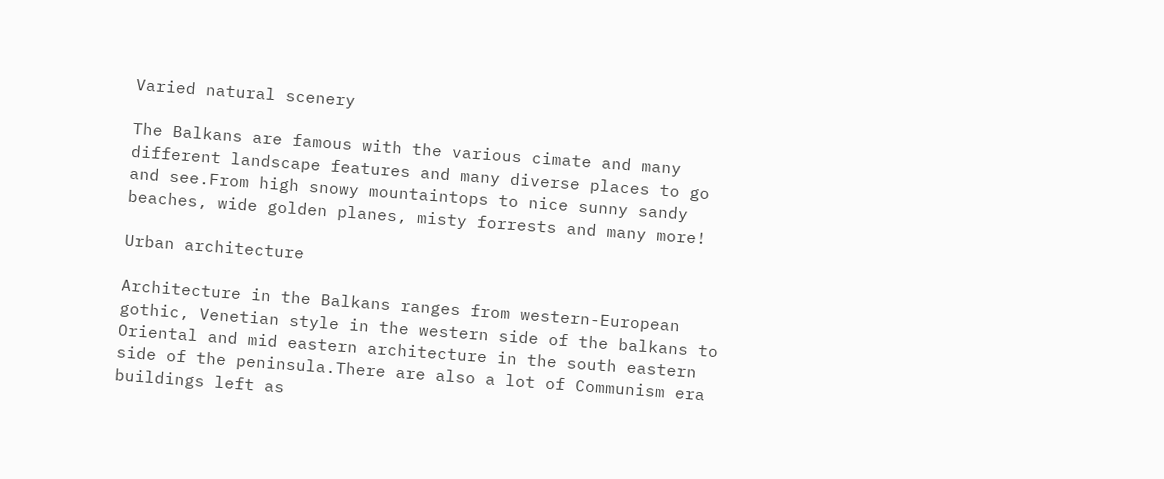Varied natural scenery

The Balkans are famous with the various cimate and many different landscape features and many diverse places to go and see.From high snowy mountaintops to nice sunny sandy beaches, wide golden planes, misty forrests and many more!

Urban architecture

Architecture in the Balkans ranges from western-European gothic, Venetian style in the western side of the balkans to Oriental and mid eastern architecture in the south eastern side of the peninsula.There are also a lot of Communism era buildings left as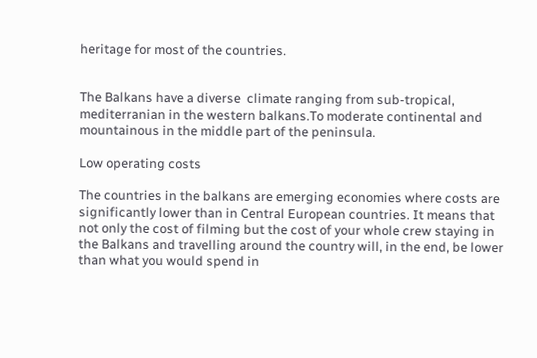heritage for most of the countries.


The Balkans have a diverse  climate ranging from sub-tropical, mediterranian in the western balkans.To moderate continental and mountainous in the middle part of the peninsula.

Low operating costs

The countries in the balkans are emerging economies where costs are significantly lower than in Central European countries. It means that not only the cost of filming but the cost of your whole crew staying in the Balkans and travelling around the country will, in the end, be lower than what you would spend in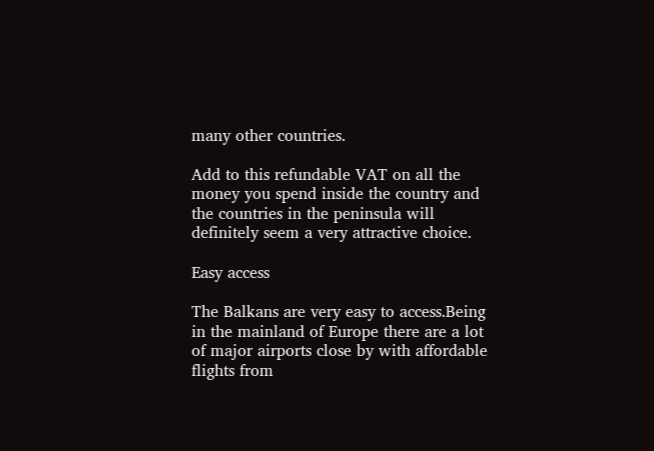many other countries.

Add to this refundable VAT on all the money you spend inside the country and the countries in the peninsula will definitely seem a very attractive choice.

Easy access

The Balkans are very easy to access.Being in the mainland of Europe there are a lot of major airports close by with affordable flights from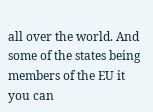all over the world. And some of the states being members of the EU it you can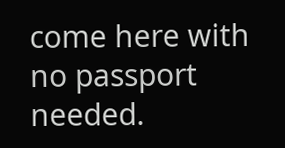come here with no passport needed.